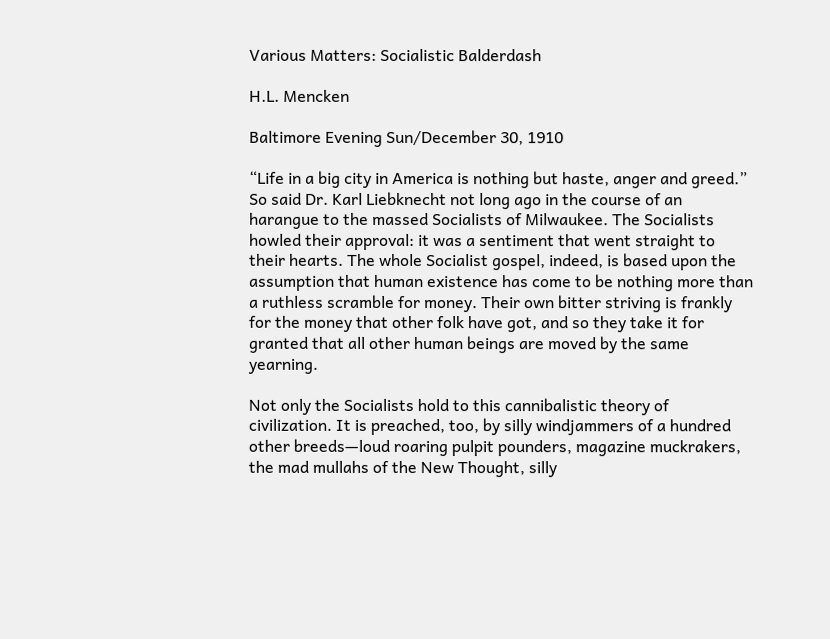Various Matters: Socialistic Balderdash

H.L. Mencken

Baltimore Evening Sun/December 30, 1910

“Life in a big city in America is nothing but haste, anger and greed.” So said Dr. Karl Liebknecht not long ago in the course of an harangue to the massed Socialists of Milwaukee. The Socialists howled their approval: it was a sentiment that went straight to their hearts. The whole Socialist gospel, indeed, is based upon the assumption that human existence has come to be nothing more than a ruthless scramble for money. Their own bitter striving is frankly for the money that other folk have got, and so they take it for granted that all other human beings are moved by the same yearning.

Not only the Socialists hold to this cannibalistic theory of civilization. It is preached, too, by silly windjammers of a hundred other breeds—loud roaring pulpit pounders, magazine muckrakers, the mad mullahs of the New Thought, silly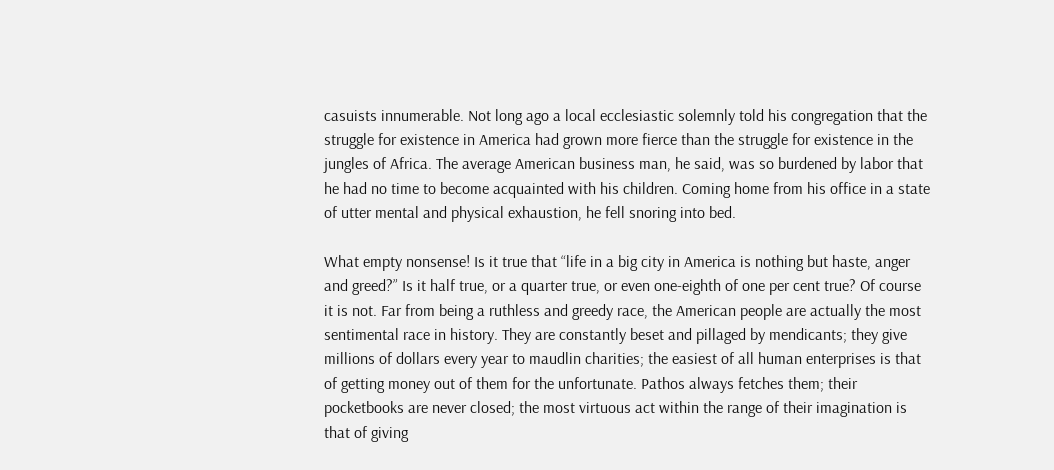casuists innumerable. Not long ago a local ecclesiastic solemnly told his congregation that the struggle for existence in America had grown more fierce than the struggle for existence in the jungles of Africa. The average American business man, he said, was so burdened by labor that he had no time to become acquainted with his children. Coming home from his office in a state of utter mental and physical exhaustion, he fell snoring into bed.

What empty nonsense! Is it true that “life in a big city in America is nothing but haste, anger and greed?” Is it half true, or a quarter true, or even one-eighth of one per cent true? Of course it is not. Far from being a ruthless and greedy race, the American people are actually the most sentimental race in history. They are constantly beset and pillaged by mendicants; they give millions of dollars every year to maudlin charities; the easiest of all human enterprises is that of getting money out of them for the unfortunate. Pathos always fetches them; their pocketbooks are never closed; the most virtuous act within the range of their imagination is that of giving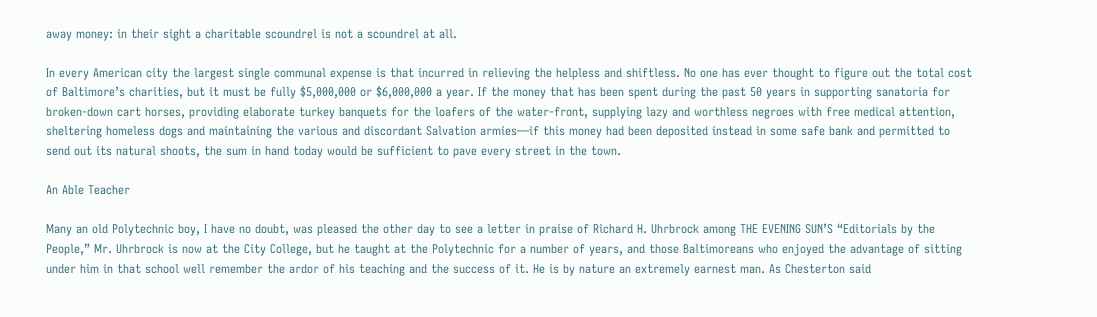away money: in their sight a charitable scoundrel is not a scoundrel at all.

In every American city the largest single communal expense is that incurred in relieving the helpless and shiftless. No one has ever thought to figure out the total cost of Baltimore’s charities, but it must be fully $5,000,000 or $6,000,000 a year. If the money that has been spent during the past 50 years in supporting sanatoria for broken-down cart horses, providing elaborate turkey banquets for the loafers of the water-front, supplying lazy and worthless negroes with free medical attention, sheltering homeless dogs and maintaining the various and discordant Salvation armies—if this money had been deposited instead in some safe bank and permitted to send out its natural shoots, the sum in hand today would be sufficient to pave every street in the town.

An Able Teacher

Many an old Polytechnic boy, I have no doubt, was pleased the other day to see a letter in praise of Richard H. Uhrbrock among THE EVENING SUN’S “Editorials by the People,” Mr. Uhrbrock is now at the City College, but he taught at the Polytechnic for a number of years, and those Baltimoreans who enjoyed the advantage of sitting under him in that school well remember the ardor of his teaching and the success of it. He is by nature an extremely earnest man. As Chesterton said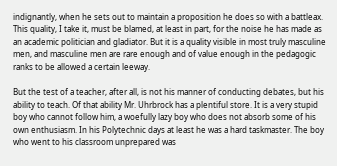indignantly, when he sets out to maintain a proposition he does so with a battleax. This quality, I take it, must be blamed, at least in part, for the noise he has made as an academic politician and gladiator. But it is a quality visible in most truly masculine men, and masculine men are rare enough and of value enough in the pedagogic ranks to be allowed a certain leeway.

But the test of a teacher, after all, is not his manner of conducting debates, but his ability to teach. Of that ability Mr. Uhrbrock has a plentiful store. It is a very stupid boy who cannot follow him, a woefully lazy boy who does not absorb some of his own enthusiasm. In his Polytechnic days at least he was a hard taskmaster. The boy who went to his classroom unprepared was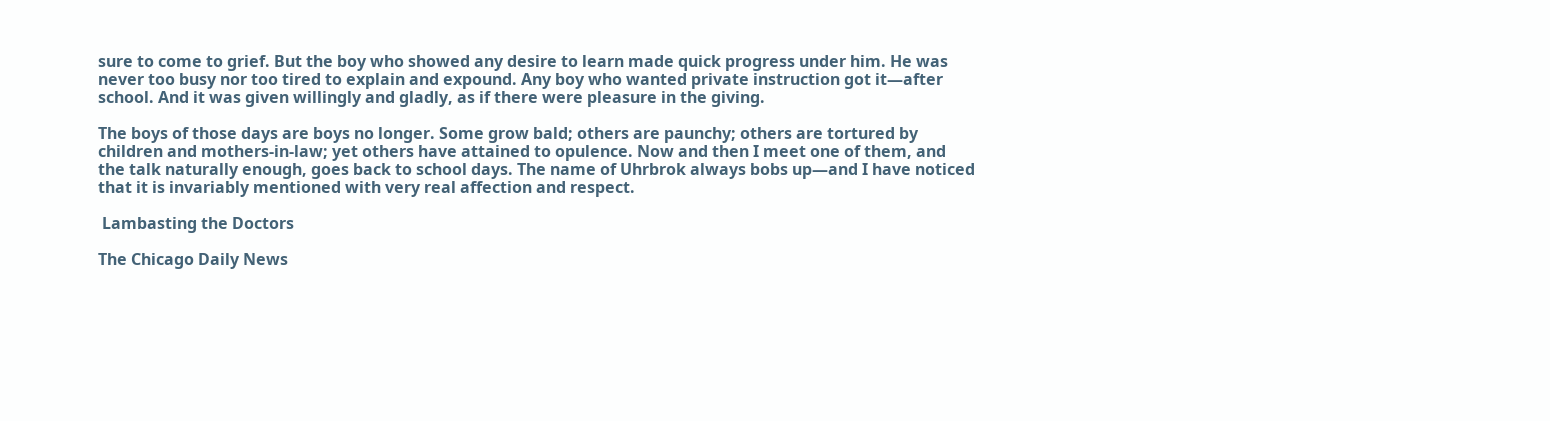sure to come to grief. But the boy who showed any desire to learn made quick progress under him. He was never too busy nor too tired to explain and expound. Any boy who wanted private instruction got it—after school. And it was given willingly and gladly, as if there were pleasure in the giving.

The boys of those days are boys no longer. Some grow bald; others are paunchy; others are tortured by children and mothers-in-law; yet others have attained to opulence. Now and then I meet one of them, and the talk naturally enough, goes back to school days. The name of Uhrbrok always bobs up—and I have noticed that it is invariably mentioned with very real affection and respect.

 Lambasting the Doctors

The Chicago Daily News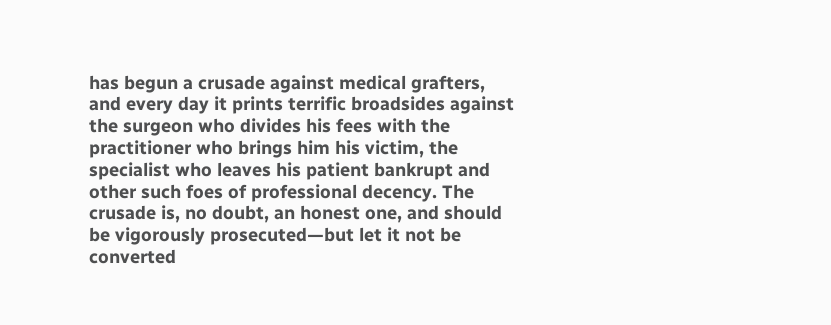has begun a crusade against medical grafters, and every day it prints terrific broadsides against the surgeon who divides his fees with the practitioner who brings him his victim, the specialist who leaves his patient bankrupt and other such foes of professional decency. The crusade is, no doubt, an honest one, and should be vigorously prosecuted—but let it not be converted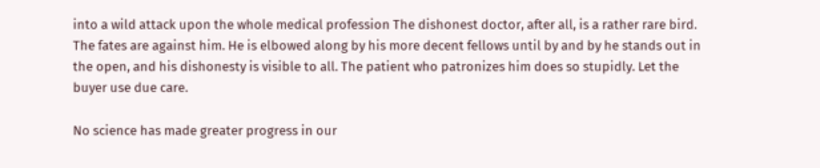into a wild attack upon the whole medical profession The dishonest doctor, after all, is a rather rare bird. The fates are against him. He is elbowed along by his more decent fellows until by and by he stands out in the open, and his dishonesty is visible to all. The patient who patronizes him does so stupidly. Let the buyer use due care.

No science has made greater progress in our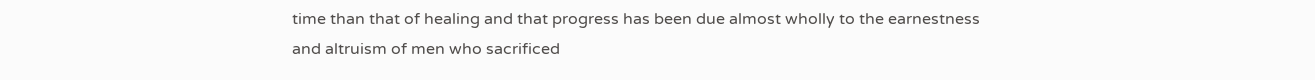time than that of healing and that progress has been due almost wholly to the earnestness and altruism of men who sacrificed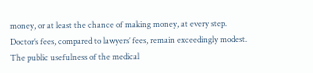money, or at least the chance of making money, at every step. Doctor’s fees, compared to lawyers’ fees, remain exceedingly modest. The public usefulness of the medical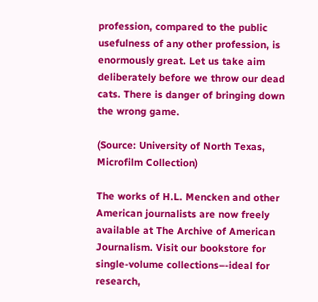profession, compared to the public usefulness of any other profession, is enormously great. Let us take aim deliberately before we throw our dead cats. There is danger of bringing down the wrong game.

(Source: University of North Texas, Microfilm Collection)

The works of H.L. Mencken and other American journalists are now freely available at The Archive of American Journalism. Visit our bookstore for single-volume collections–-ideal for research,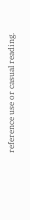reference use or casual reading.